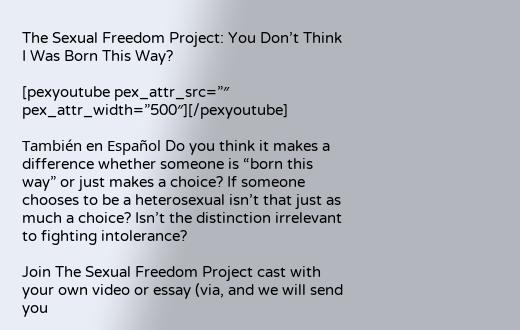The Sexual Freedom Project: You Don’t Think I Was Born This Way?

[pexyoutube pex_attr_src=”″ pex_attr_width=”500″][/pexyoutube]

También en Español Do you think it makes a difference whether someone is “born this way” or just makes a choice? If someone chooses to be a heterosexual isn’t that just as much a choice? Isn’t the distinction irrelevant to fighting intolerance?

Join The Sexual Freedom Project cast with your own video or essay (via, and we will send you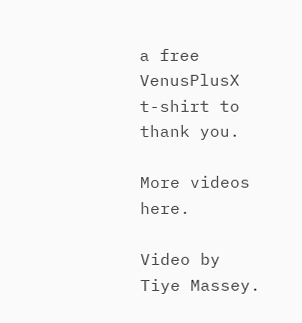a free VenusPlusX t-shirt to thank you.

More videos here.

Video by Tiye Massey.